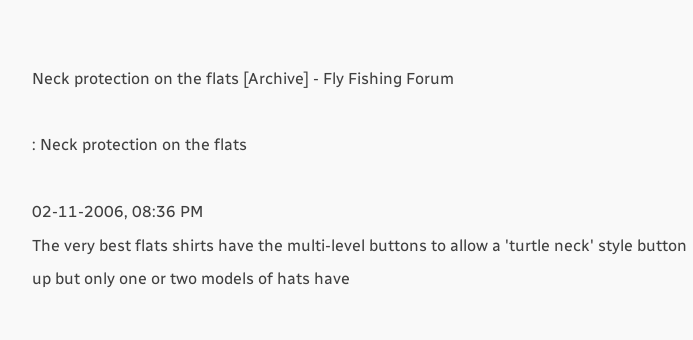Neck protection on the flats [Archive] - Fly Fishing Forum

: Neck protection on the flats

02-11-2006, 08:36 PM
The very best flats shirts have the multi-level buttons to allow a 'turtle neck' style button up but only one or two models of hats have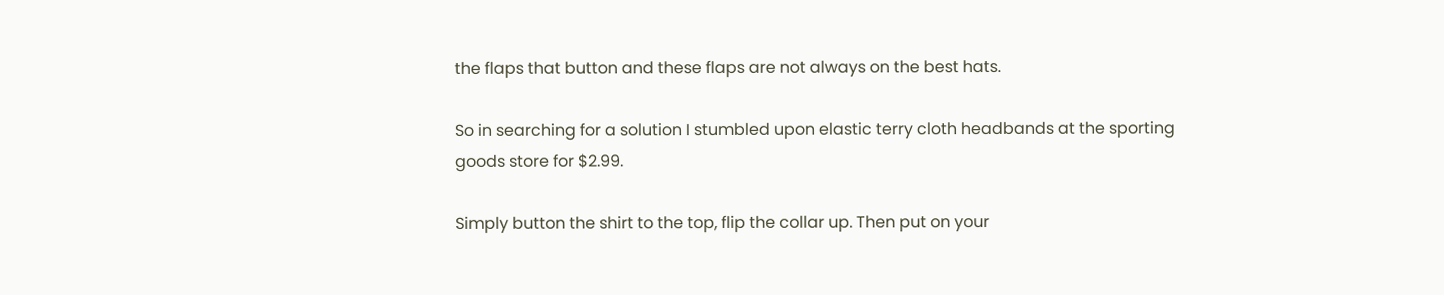the flaps that button and these flaps are not always on the best hats.

So in searching for a solution I stumbled upon elastic terry cloth headbands at the sporting goods store for $2.99.

Simply button the shirt to the top, flip the collar up. Then put on your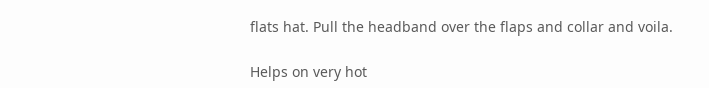flats hat. Pull the headband over the flaps and collar and voila.

Helps on very hot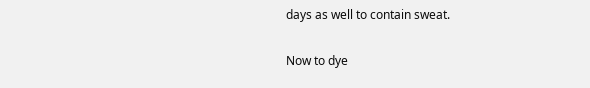days as well to contain sweat.

Now to dye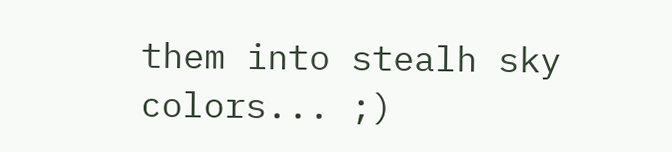them into stealh sky colors... ;)